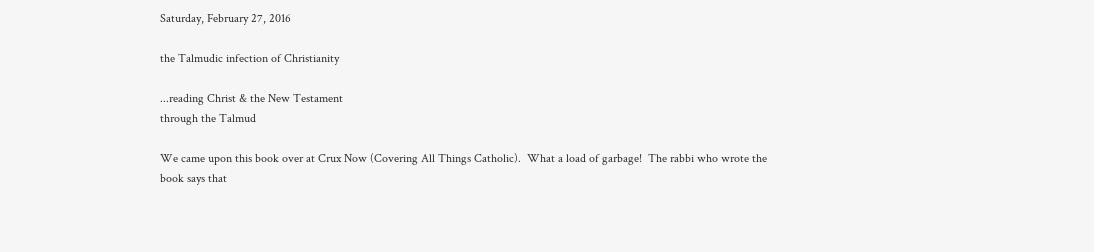Saturday, February 27, 2016

the Talmudic infection of Christianity

...reading Christ & the New Testament
through the Talmud

We came upon this book over at Crux Now (Covering All Things Catholic).  What a load of garbage!  The rabbi who wrote the book says that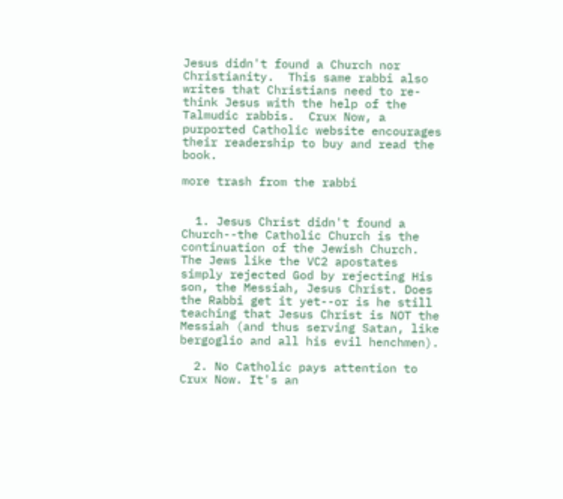Jesus didn't found a Church nor Christianity.  This same rabbi also writes that Christians need to re-think Jesus with the help of the Talmudic rabbis.  Crux Now, a purported Catholic website encourages their readership to buy and read the book.

more trash from the rabbi


  1. Jesus Christ didn't found a Church--the Catholic Church is the continuation of the Jewish Church. The Jews like the VC2 apostates simply rejected God by rejecting His son, the Messiah, Jesus Christ. Does the Rabbi get it yet--or is he still teaching that Jesus Christ is NOT the Messiah (and thus serving Satan, like bergoglio and all his evil henchmen).

  2. No Catholic pays attention to Crux Now. It's an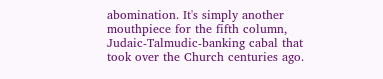abomination. It's simply another mouthpiece for the fifth column, Judaic-Talmudic-banking cabal that took over the Church centuries ago.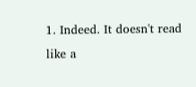1. Indeed. It doesn't read like a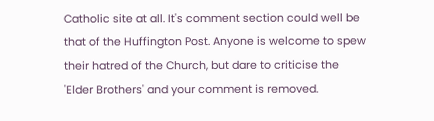Catholic site at all. It's comment section could well be that of the Huffington Post. Anyone is welcome to spew their hatred of the Church, but dare to criticise the 'Elder Brothers' and your comment is removed.